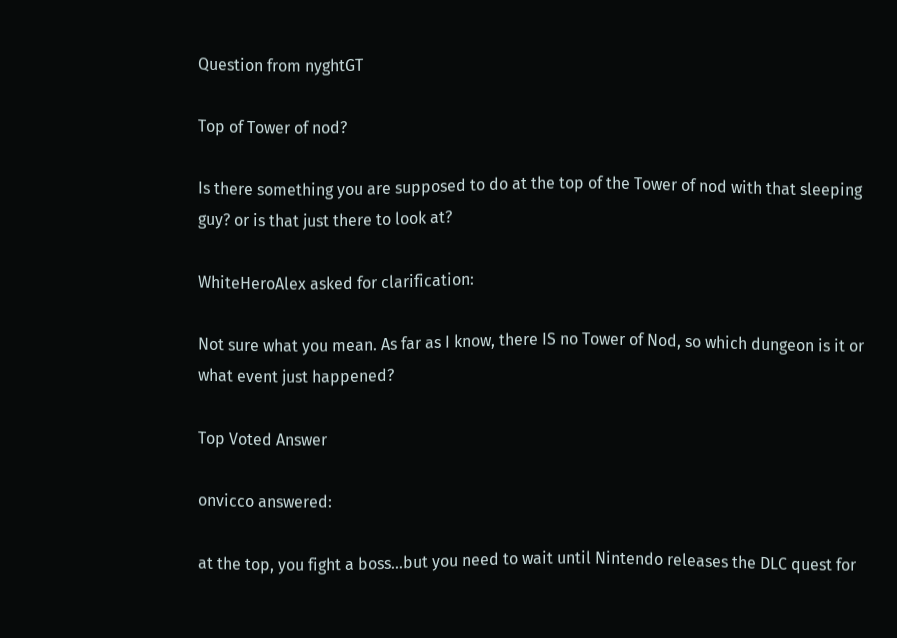Question from nyghtGT

Top of Tower of nod?

Is there something you are supposed to do at the top of the Tower of nod with that sleeping guy? or is that just there to look at?

WhiteHeroAlex asked for clarification:

Not sure what you mean. As far as I know, there IS no Tower of Nod, so which dungeon is it or what event just happened?

Top Voted Answer

onvicco answered:

at the top, you fight a boss...but you need to wait until Nintendo releases the DLC quest for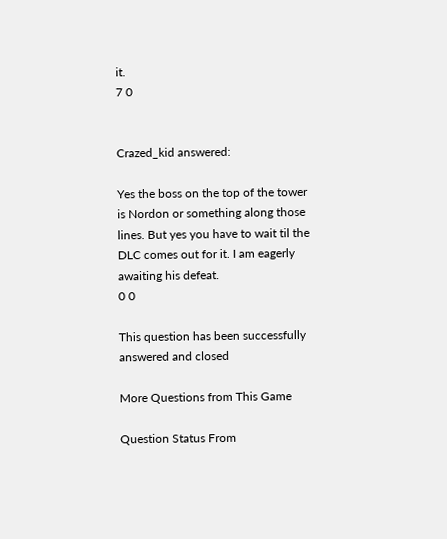it.
7 0


Crazed_kid answered:

Yes the boss on the top of the tower is Nordon or something along those lines. But yes you have to wait til the DLC comes out for it. I am eagerly awaiting his defeat.
0 0

This question has been successfully answered and closed

More Questions from This Game

Question Status From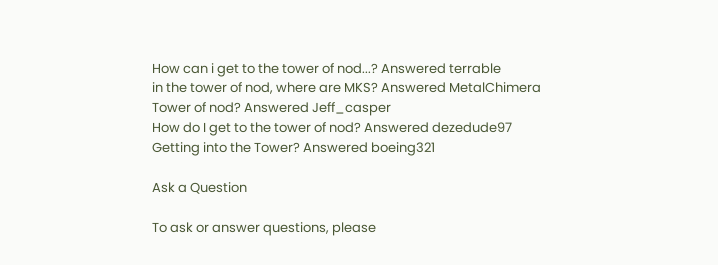How can i get to the tower of nod...? Answered terrable
in the tower of nod, where are MKS? Answered MetalChimera
Tower of nod? Answered Jeff_casper
How do I get to the tower of nod? Answered dezedude97
Getting into the Tower? Answered boeing321

Ask a Question

To ask or answer questions, please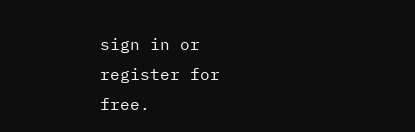sign in or register for free.